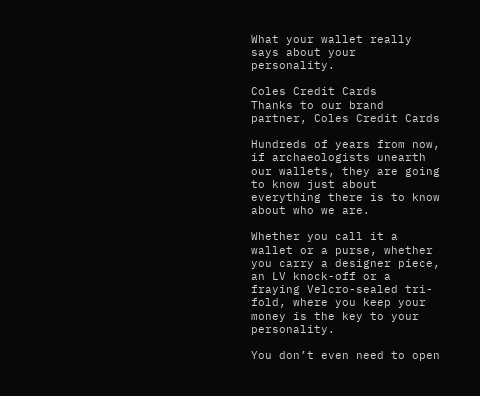What your wallet really says about your personality.

Coles Credit Cards
Thanks to our brand partner, Coles Credit Cards

Hundreds of years from now, if archaeologists unearth our wallets, they are going to know just about everything there is to know about who we are.

Whether you call it a wallet or a purse, whether you carry a designer piece, an LV knock-off or a fraying Velcro-sealed tri-fold, where you keep your money is the key to your personality.

You don’t even need to open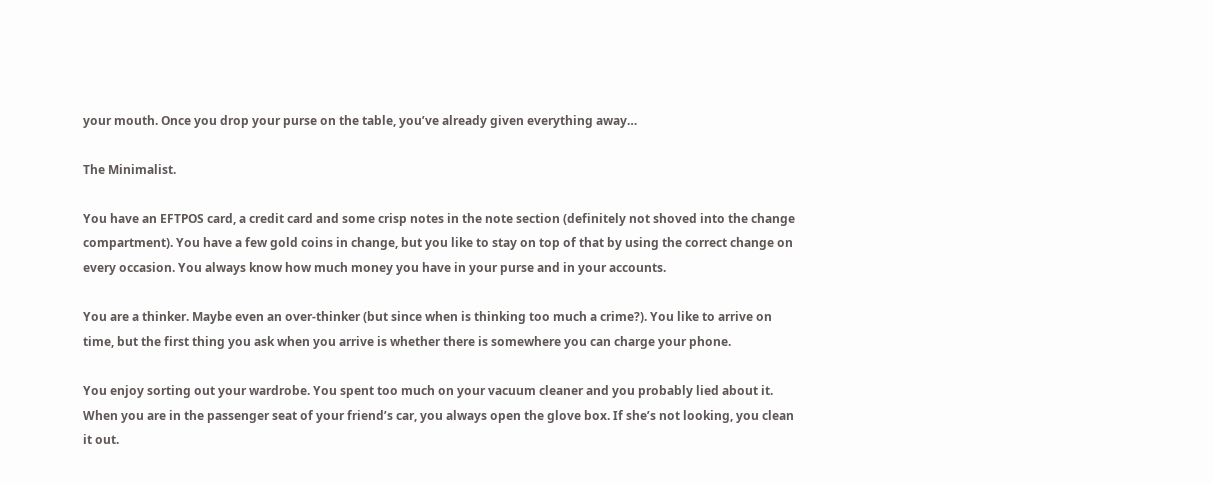your mouth. Once you drop your purse on the table, you’ve already given everything away…

The Minimalist.

You have an EFTPOS card, a credit card and some crisp notes in the note section (definitely not shoved into the change compartment). You have a few gold coins in change, but you like to stay on top of that by using the correct change on every occasion. You always know how much money you have in your purse and in your accounts.

You are a thinker. Maybe even an over-thinker (but since when is thinking too much a crime?). You like to arrive on time, but the first thing you ask when you arrive is whether there is somewhere you can charge your phone.

You enjoy sorting out your wardrobe. You spent too much on your vacuum cleaner and you probably lied about it. When you are in the passenger seat of your friend’s car, you always open the glove box. If she’s not looking, you clean it out.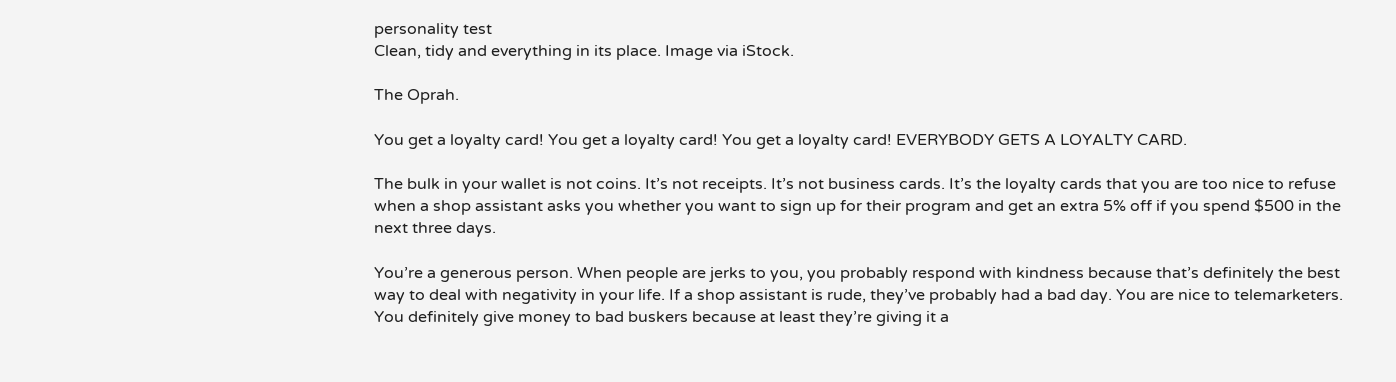personality test
Clean, tidy and everything in its place. Image via iStock.

The Oprah.

You get a loyalty card! You get a loyalty card! You get a loyalty card! EVERYBODY GETS A LOYALTY CARD.

The bulk in your wallet is not coins. It’s not receipts. It’s not business cards. It’s the loyalty cards that you are too nice to refuse when a shop assistant asks you whether you want to sign up for their program and get an extra 5% off if you spend $500 in the next three days.

You’re a generous person. When people are jerks to you, you probably respond with kindness because that’s definitely the best way to deal with negativity in your life. If a shop assistant is rude, they’ve probably had a bad day. You are nice to telemarketers. You definitely give money to bad buskers because at least they’re giving it a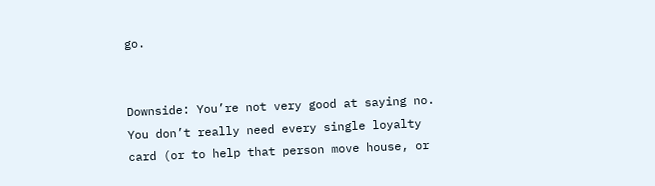go.


Downside: You’re not very good at saying no. You don’t really need every single loyalty card (or to help that person move house, or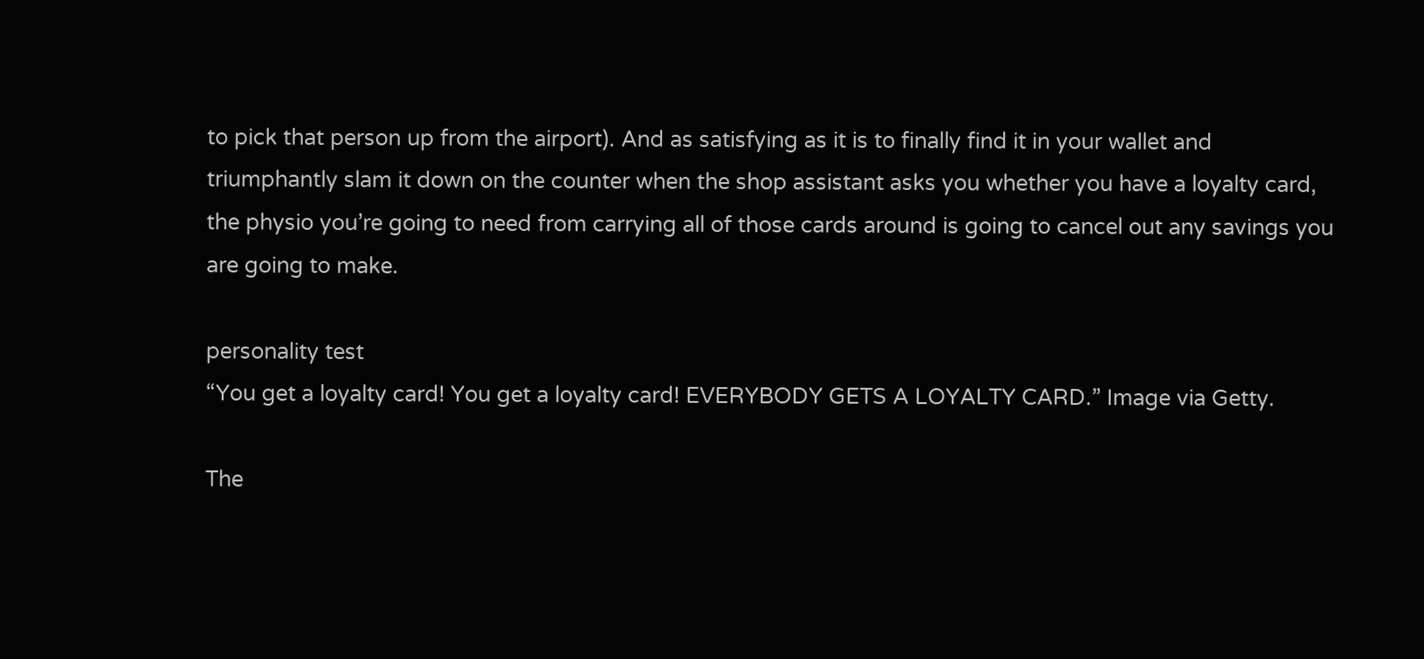to pick that person up from the airport). And as satisfying as it is to finally find it in your wallet and triumphantly slam it down on the counter when the shop assistant asks you whether you have a loyalty card, the physio you’re going to need from carrying all of those cards around is going to cancel out any savings you are going to make.

personality test
“You get a loyalty card! You get a loyalty card! EVERYBODY GETS A LOYALTY CARD.” Image via Getty.

The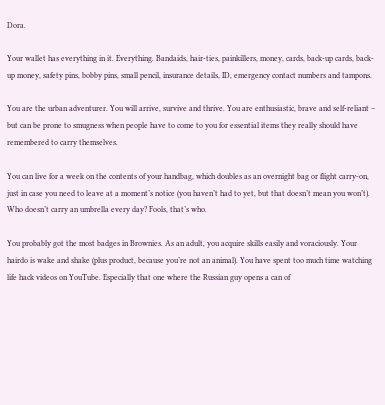Dora.

Your wallet has everything in it. Everything. Bandaids, hair-ties, painkillers, money, cards, back-up cards, back-up money, safety pins, bobby pins, small pencil, insurance details, ID, emergency contact numbers and tampons.

You are the urban adventurer. You will arrive, survive and thrive. You are enthusiastic, brave and self-reliant – but can be prone to smugness when people have to come to you for essential items they really should have remembered to carry themselves.

You can live for a week on the contents of your handbag, which doubles as an overnight bag or flight carry-on, just in case you need to leave at a moment’s notice (you haven’t had to yet, but that doesn’t mean you won’t). Who doesn’t carry an umbrella every day? Fools, that’s who.

You probably got the most badges in Brownies. As an adult, you acquire skills easily and voraciously. Your hairdo is wake and shake (plus product, because you’re not an animal). You have spent too much time watching life hack videos on YouTube. Especially that one where the Russian guy opens a can of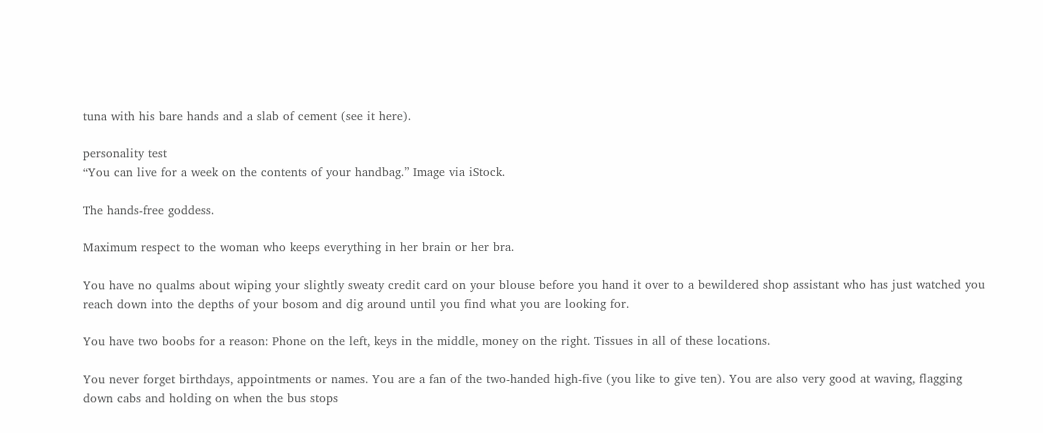tuna with his bare hands and a slab of cement (see it here).

personality test
“You can live for a week on the contents of your handbag.” Image via iStock.

The hands-free goddess.

Maximum respect to the woman who keeps everything in her brain or her bra.

You have no qualms about wiping your slightly sweaty credit card on your blouse before you hand it over to a bewildered shop assistant who has just watched you reach down into the depths of your bosom and dig around until you find what you are looking for.

You have two boobs for a reason: Phone on the left, keys in the middle, money on the right. Tissues in all of these locations.

You never forget birthdays, appointments or names. You are a fan of the two-handed high-five (you like to give ten). You are also very good at waving, flagging down cabs and holding on when the bus stops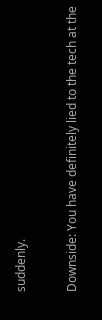suddenly.

Downside: You have definitely lied to the tech at the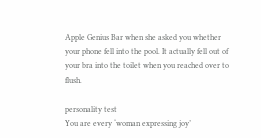Apple Genius Bar when she asked you whether your phone fell into the pool. It actually fell out of your bra into the toilet when you reached over to flush.

personality test
You are every ‘woman expressing joy’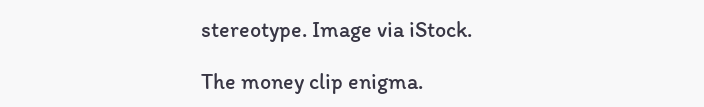stereotype. Image via iStock.

The money clip enigma.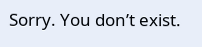Sorry. You don’t exist.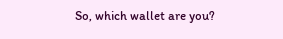So, which wallet are you?